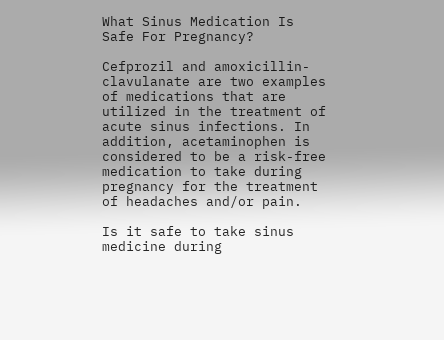What Sinus Medication Is Safe For Pregnancy?

Cefprozil and amoxicillin-clavulanate are two examples of medications that are utilized in the treatment of acute sinus infections. In addition, acetaminophen is considered to be a risk-free medication to take during pregnancy for the treatment of headaches and/or pain.

Is it safe to take sinus medicine during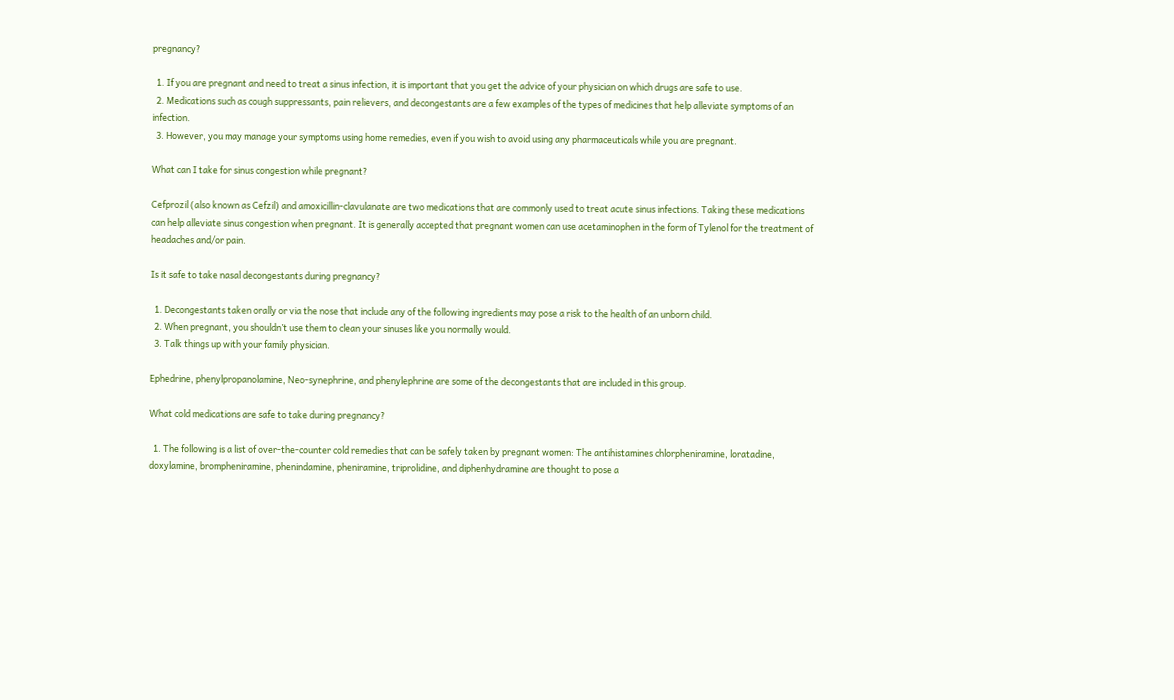pregnancy?

  1. If you are pregnant and need to treat a sinus infection, it is important that you get the advice of your physician on which drugs are safe to use.
  2. Medications such as cough suppressants, pain relievers, and decongestants are a few examples of the types of medicines that help alleviate symptoms of an infection.
  3. However, you may manage your symptoms using home remedies, even if you wish to avoid using any pharmaceuticals while you are pregnant.

What can I take for sinus congestion while pregnant?

Cefprozil (also known as Cefzil) and amoxicillin-clavulanate are two medications that are commonly used to treat acute sinus infections. Taking these medications can help alleviate sinus congestion when pregnant. It is generally accepted that pregnant women can use acetaminophen in the form of Tylenol for the treatment of headaches and/or pain.

Is it safe to take nasal decongestants during pregnancy?

  1. Decongestants taken orally or via the nose that include any of the following ingredients may pose a risk to the health of an unborn child.
  2. When pregnant, you shouldn’t use them to clean your sinuses like you normally would.
  3. Talk things up with your family physician.

Ephedrine, phenylpropanolamine, Neo-synephrine, and phenylephrine are some of the decongestants that are included in this group.

What cold medications are safe to take during pregnancy?

  1. The following is a list of over-the-counter cold remedies that can be safely taken by pregnant women: The antihistamines chlorpheniramine, loratadine, doxylamine, brompheniramine, phenindamine, pheniramine, triprolidine, and diphenhydramine are thought to pose a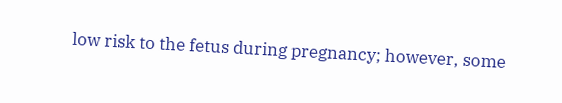low risk to the fetus during pregnancy; however, some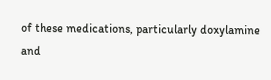of these medications, particularly doxylamine and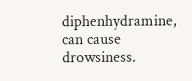diphenhydramine, can cause drowsiness.